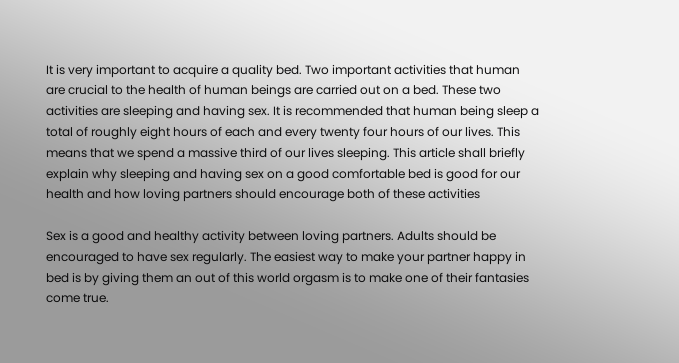It is very important to acquire a quality bed. Two important activities that human are crucial to the health of human beings are carried out on a bed. These two activities are sleeping and having sex. It is recommended that human being sleep a total of roughly eight hours of each and every twenty four hours of our lives. This means that we spend a massive third of our lives sleeping. This article shall briefly explain why sleeping and having sex on a good comfortable bed is good for our health and how loving partners should encourage both of these activities

Sex is a good and healthy activity between loving partners. Adults should be encouraged to have sex regularly. The easiest way to make your partner happy in bed is by giving them an out of this world orgasm is to make one of their fantasies come true.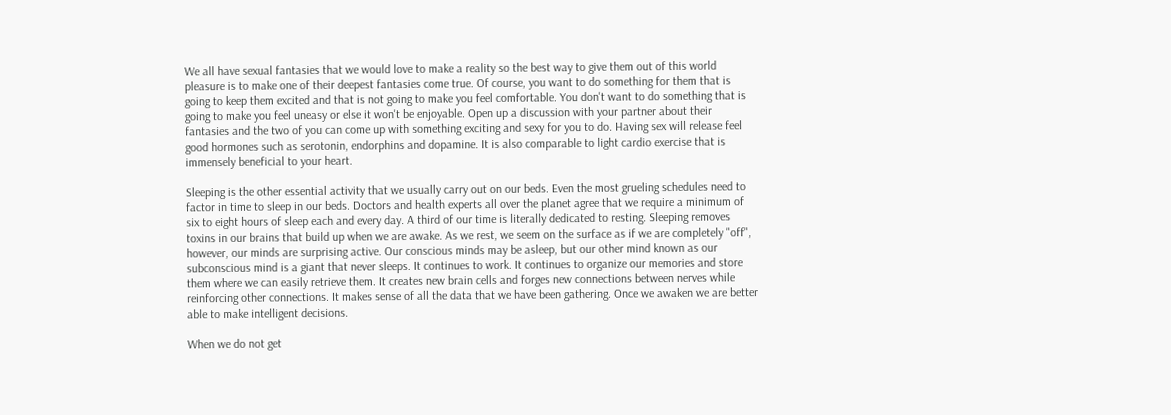We all have sexual fantasies that we would love to make a reality so the best way to give them out of this world pleasure is to make one of their deepest fantasies come true. Of course, you want to do something for them that is going to keep them excited and that is not going to make you feel comfortable. You don't want to do something that is going to make you feel uneasy or else it won't be enjoyable. Open up a discussion with your partner about their fantasies and the two of you can come up with something exciting and sexy for you to do. Having sex will release feel good hormones such as serotonin, endorphins and dopamine. It is also comparable to light cardio exercise that is immensely beneficial to your heart.

Sleeping is the other essential activity that we usually carry out on our beds. Even the most grueling schedules need to factor in time to sleep in our beds. Doctors and health experts all over the planet agree that we require a minimum of six to eight hours of sleep each and every day. A third of our time is literally dedicated to resting. Sleeping removes toxins in our brains that build up when we are awake. As we rest, we seem on the surface as if we are completely "off", however, our minds are surprising active. Our conscious minds may be asleep, but our other mind known as our subconscious mind is a giant that never sleeps. It continues to work. It continues to organize our memories and store them where we can easily retrieve them. It creates new brain cells and forges new connections between nerves while reinforcing other connections. It makes sense of all the data that we have been gathering. Once we awaken we are better able to make intelligent decisions.

When we do not get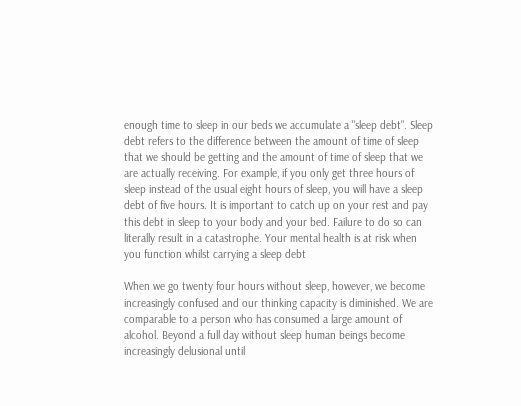enough time to sleep in our beds we accumulate a "sleep debt". Sleep debt refers to the difference between the amount of time of sleep that we should be getting and the amount of time of sleep that we are actually receiving. For example, if you only get three hours of sleep instead of the usual eight hours of sleep, you will have a sleep debt of five hours. It is important to catch up on your rest and pay this debt in sleep to your body and your bed. Failure to do so can literally result in a catastrophe. Your mental health is at risk when you function whilst carrying a sleep debt

When we go twenty four hours without sleep, however, we become increasingly confused and our thinking capacity is diminished. We are comparable to a person who has consumed a large amount of alcohol. Beyond a full day without sleep human beings become increasingly delusional until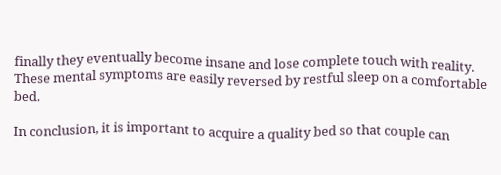finally they eventually become insane and lose complete touch with reality. These mental symptoms are easily reversed by restful sleep on a comfortable bed.

In conclusion, it is important to acquire a quality bed so that couple can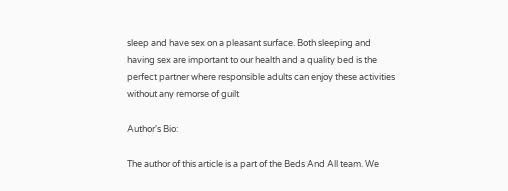sleep and have sex on a pleasant surface. Both sleeping and having sex are important to our health and a quality bed is the perfect partner where responsible adults can enjoy these activities without any remorse of guilt

Author's Bio:

The author of this article is a part of the Beds And All team. We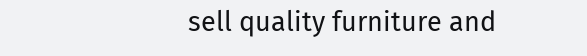sell quality furniture and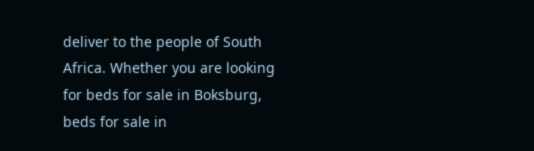deliver to the people of South Africa. Whether you are looking for beds for sale in Boksburg, beds for sale in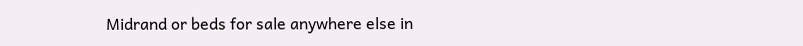Midrand or beds for sale anywhere else in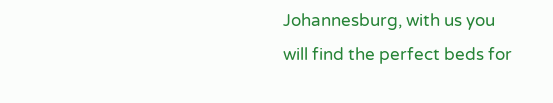Johannesburg, with us you will find the perfect beds for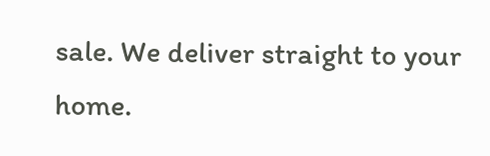sale. We deliver straight to your home.